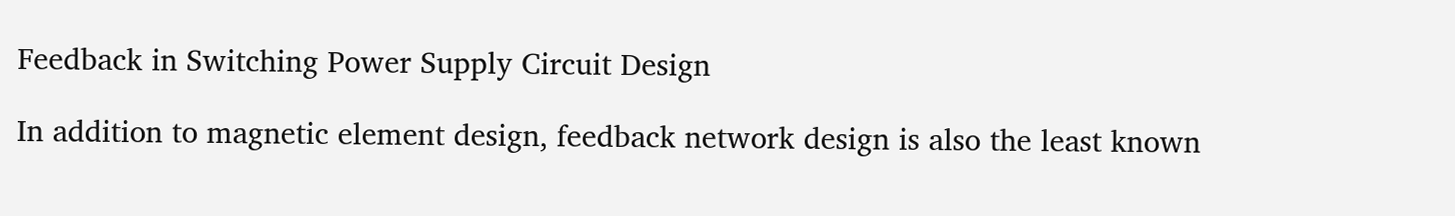Feedback in Switching Power Supply Circuit Design

In addition to magnetic element design, feedback network design is also the least known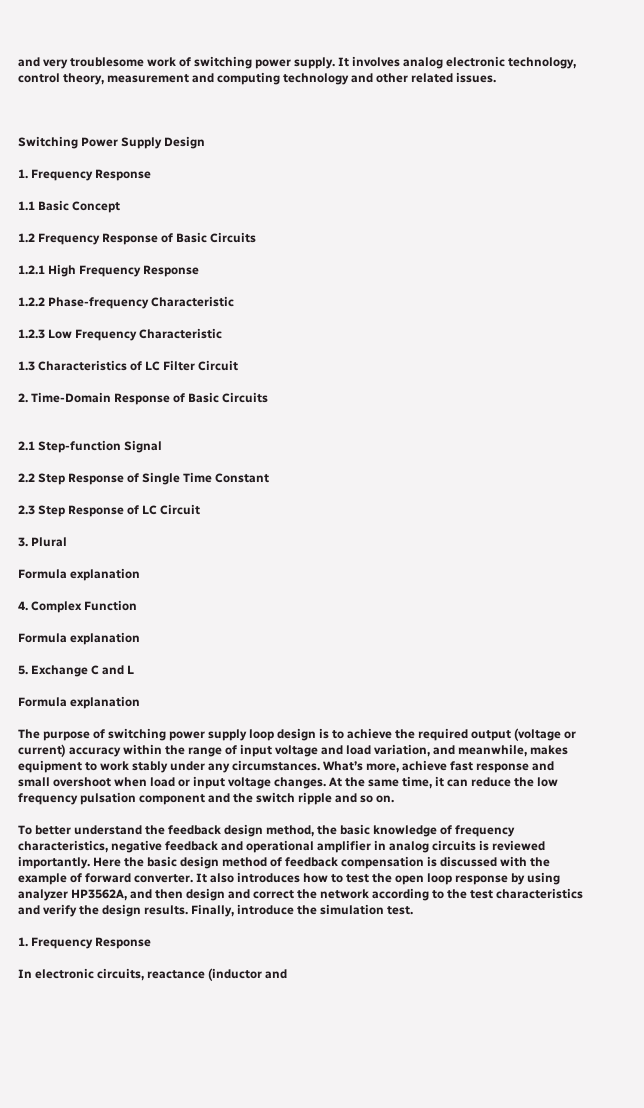and very troublesome work of switching power supply. It involves analog electronic technology, control theory, measurement and computing technology and other related issues.



Switching Power Supply Design

1. Frequency Response

1.1 Basic Concept

1.2 Frequency Response of Basic Circuits

1.2.1 High Frequency Response

1.2.2 Phase-frequency Characteristic

1.2.3 Low Frequency Characteristic

1.3 Characteristics of LC Filter Circuit

2. Time-Domain Response of Basic Circuits


2.1 Step-function Signal

2.2 Step Response of Single Time Constant

2.3 Step Response of LC Circuit

3. Plural

Formula explanation

4. Complex Function

Formula explanation

5. Exchange C and L

Formula explanation

The purpose of switching power supply loop design is to achieve the required output (voltage or current) accuracy within the range of input voltage and load variation, and meanwhile, makes equipment to work stably under any circumstances. What’s more, achieve fast response and small overshoot when load or input voltage changes. At the same time, it can reduce the low frequency pulsation component and the switch ripple and so on.

To better understand the feedback design method, the basic knowledge of frequency characteristics, negative feedback and operational amplifier in analog circuits is reviewed importantly. Here the basic design method of feedback compensation is discussed with the example of forward converter. It also introduces how to test the open loop response by using analyzer HP3562A, and then design and correct the network according to the test characteristics and verify the design results. Finally, introduce the simulation test.

1. Frequency Response

In electronic circuits, reactance (inductor and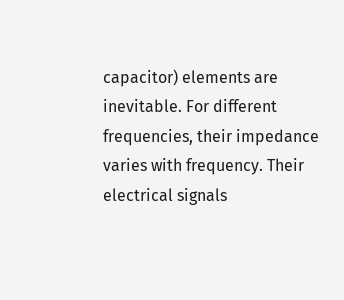capacitor) elements are inevitable. For different frequencies, their impedance varies with frequency. Their electrical signals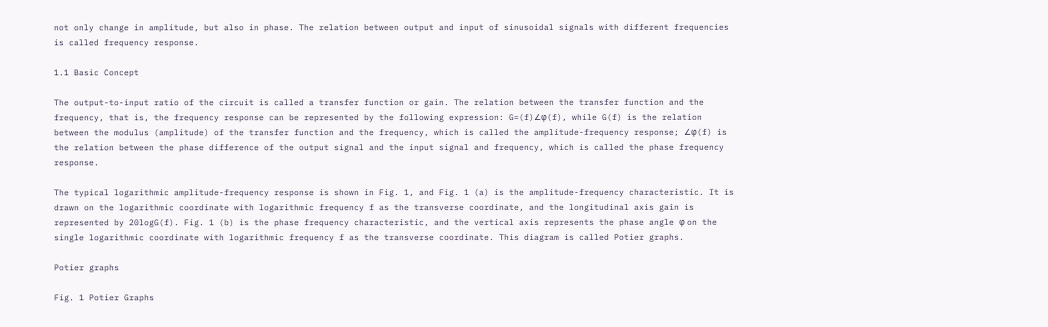not only change in amplitude, but also in phase. The relation between output and input of sinusoidal signals with different frequencies is called frequency response.

1.1 Basic Concept

The output-to-input ratio of the circuit is called a transfer function or gain. The relation between the transfer function and the frequency, that is, the frequency response can be represented by the following expression: G=(f)∠φ(f), while G(f) is the relation between the modulus (amplitude) of the transfer function and the frequency, which is called the amplitude-frequency response; ∠φ(f) is the relation between the phase difference of the output signal and the input signal and frequency, which is called the phase frequency response.

The typical logarithmic amplitude-frequency response is shown in Fig. 1, and Fig. 1 (a) is the amplitude-frequency characteristic. It is drawn on the logarithmic coordinate with logarithmic frequency f as the transverse coordinate, and the longitudinal axis gain is represented by 20logG(f). Fig. 1 (b) is the phase frequency characteristic, and the vertical axis represents the phase angle φ on the single logarithmic coordinate with logarithmic frequency f as the transverse coordinate. This diagram is called Potier graphs.

Potier graphs

Fig. 1 Potier Graphs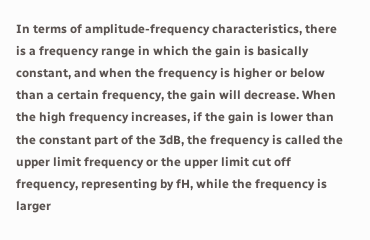In terms of amplitude-frequency characteristics, there is a frequency range in which the gain is basically constant, and when the frequency is higher or below than a certain frequency, the gain will decrease. When the high frequency increases, if the gain is lower than the constant part of the 3dB, the frequency is called the upper limit frequency or the upper limit cut off frequency, representing by fH, while the frequency is larger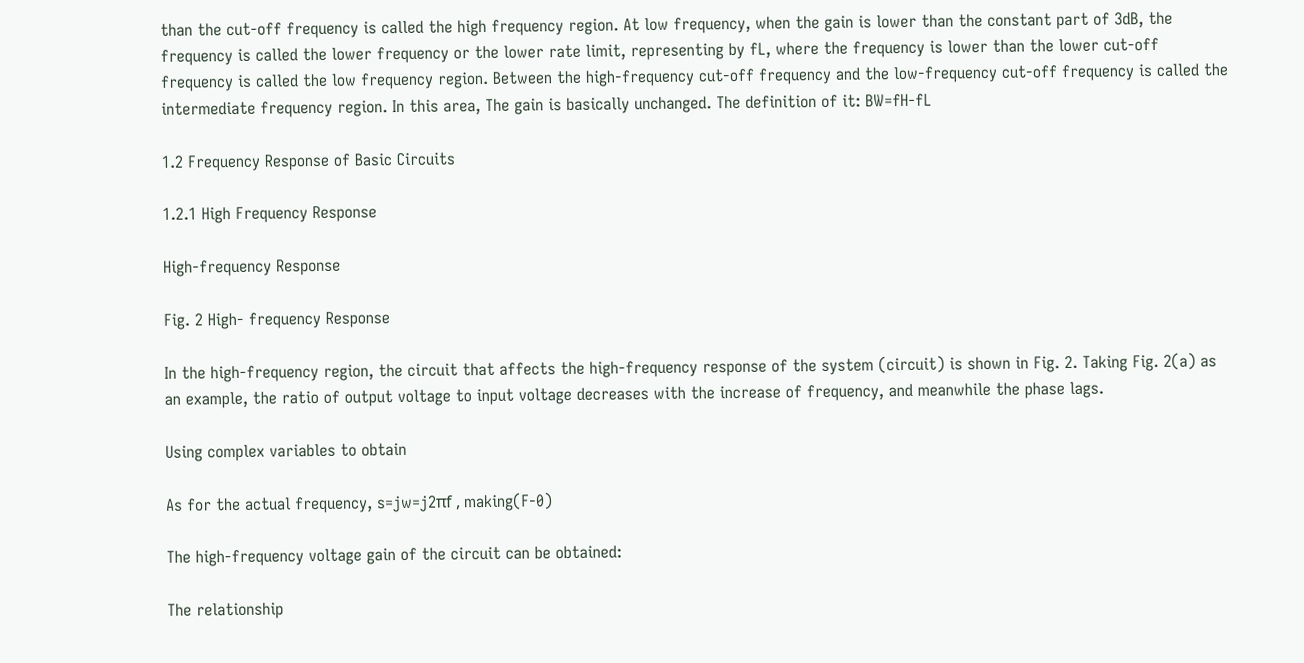than the cut-off frequency is called the high frequency region. At low frequency, when the gain is lower than the constant part of 3dB, the frequency is called the lower frequency or the lower rate limit, representing by fL, where the frequency is lower than the lower cut-off frequency is called the low frequency region. Between the high-frequency cut-off frequency and the low-frequency cut-off frequency is called the intermediate frequency region. In this area, The gain is basically unchanged. The definition of it: BW=fH-fL

1.2 Frequency Response of Basic Circuits

1.2.1 High Frequency Response

High-frequency Response

Fig. 2 High- frequency Response

In the high-frequency region, the circuit that affects the high-frequency response of the system (circuit) is shown in Fig. 2. Taking Fig. 2(a) as an example, the ratio of output voltage to input voltage decreases with the increase of frequency, and meanwhile the phase lags.

Using complex variables to obtain

As for the actual frequency, s=jw=j2πf , making(F-0)

The high-frequency voltage gain of the circuit can be obtained:

The relationship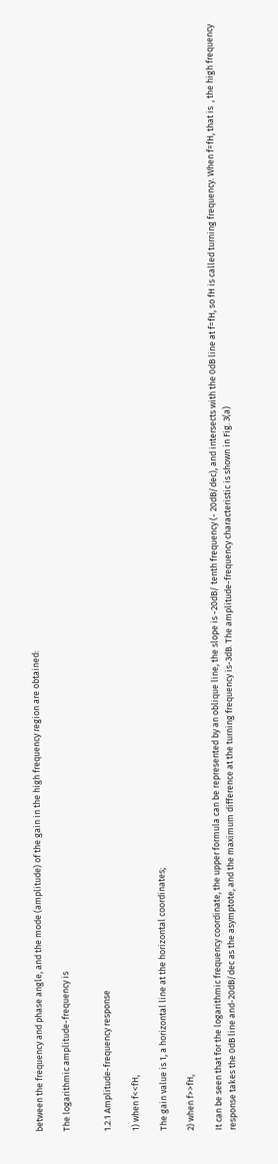between the frequency and phase angle, and the mode (amplitude) of the gain in the high frequency region are obtained:

The logarithmic amplitude-frequency is


1.2.1 Amplitude-frequency response

1) when f<<fH,

The gain value is 1, a horizontal line at the horizontal coordinates;

2) when f>>fH,

It can be seen that for the logarithmic frequency coordinate, the upper formula can be represented by an oblique line, the slope is -20dB/ tenth frequency (- 20dB/dec), and intersects with the 0dB line at f=fH, so fH is called turning frequency. When f=fH, that is  , the high frequency response takes the 0dB line and-20dB/dec as the asymptote, and the maximum difference at the turning frequency is-3dB. The amplitude-frequency characteristic is shown in Fig. 3(a)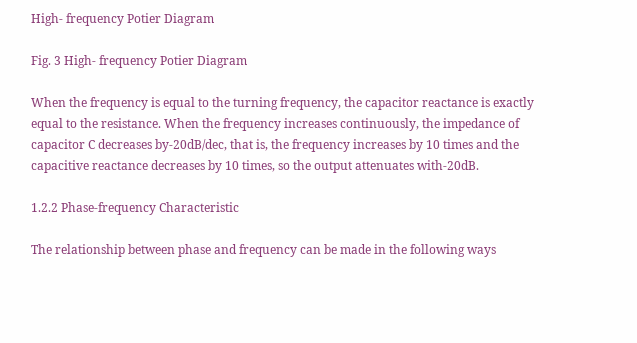High- frequency Potier Diagram

Fig. 3 High- frequency Potier Diagram

When the frequency is equal to the turning frequency, the capacitor reactance is exactly equal to the resistance. When the frequency increases continuously, the impedance of capacitor C decreases by-20dB/dec, that is, the frequency increases by 10 times and the capacitive reactance decreases by 10 times, so the output attenuates with-20dB.

1.2.2 Phase-frequency Characteristic

The relationship between phase and frequency can be made in the following ways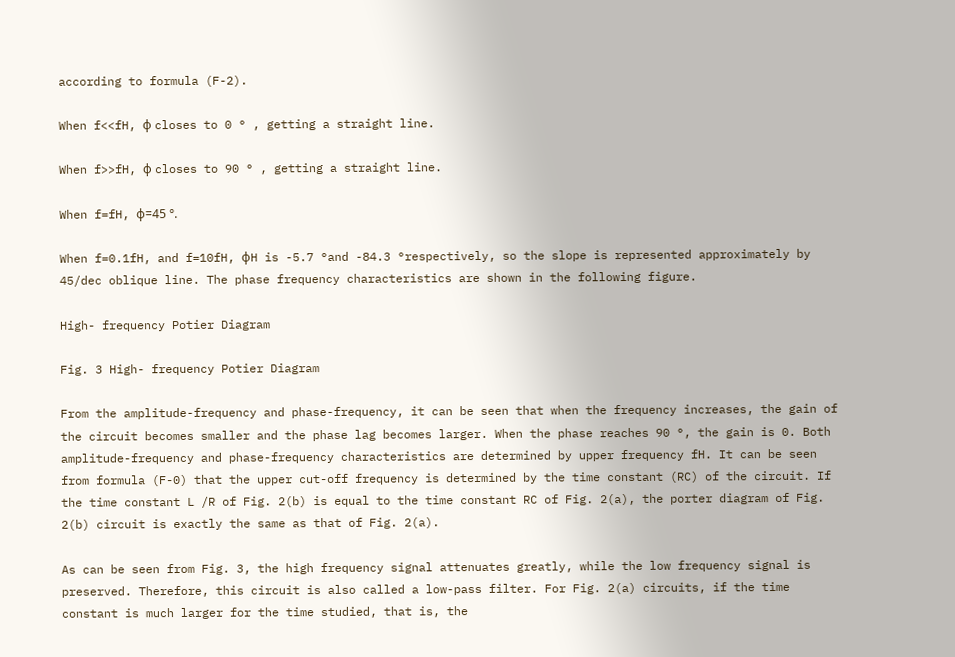according to formula (F-2).

When f<<fH, φ closes to 0 ° , getting a straight line.

When f>>fH, φ closes to 90 ° , getting a straight line.

When f=fH, φ=45 °.

When f=0.1fH, and f=10fH, φH is -5.7 °and -84.3 °respectively, so the slope is represented approximately by 45/dec oblique line. The phase frequency characteristics are shown in the following figure.

High- frequency Potier Diagram

Fig. 3 High- frequency Potier Diagram

From the amplitude-frequency and phase-frequency, it can be seen that when the frequency increases, the gain of the circuit becomes smaller and the phase lag becomes larger. When the phase reaches 90 °, the gain is 0. Both amplitude-frequency and phase-frequency characteristics are determined by upper frequency fH. It can be seen from formula (F-0) that the upper cut-off frequency is determined by the time constant (RC) of the circuit. If the time constant L /R of Fig. 2(b) is equal to the time constant RC of Fig. 2(a), the porter diagram of Fig. 2(b) circuit is exactly the same as that of Fig. 2(a).

As can be seen from Fig. 3, the high frequency signal attenuates greatly, while the low frequency signal is preserved. Therefore, this circuit is also called a low-pass filter. For Fig. 2(a) circuits, if the time constant is much larger for the time studied, that is, the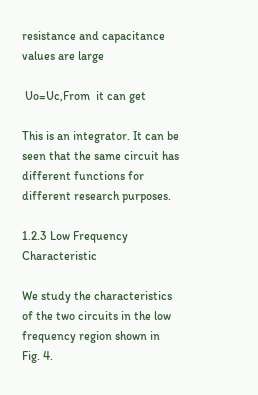resistance and capacitance values are large

 Uo=Uc,From  it can get

This is an integrator. It can be seen that the same circuit has different functions for different research purposes.

1.2.3 Low Frequency Characteristic

We study the characteristics of the two circuits in the low frequency region shown in Fig. 4.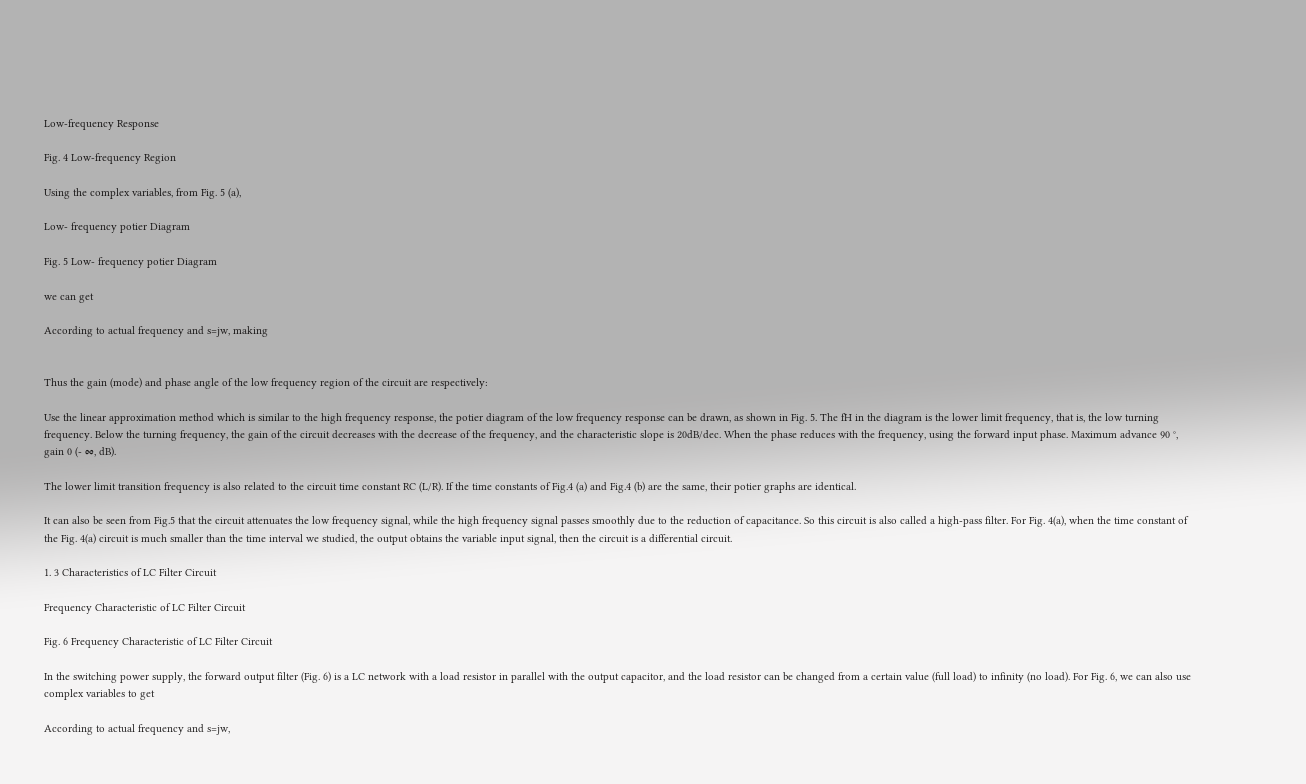Low-frequency Response

Fig. 4 Low-frequency Region

Using the complex variables, from Fig. 5 (a),

Low- frequency potier Diagram

Fig. 5 Low- frequency potier Diagram

we can get

According to actual frequency and s=jw, making


Thus the gain (mode) and phase angle of the low frequency region of the circuit are respectively:

Use the linear approximation method which is similar to the high frequency response, the potier diagram of the low frequency response can be drawn, as shown in Fig. 5. The fH in the diagram is the lower limit frequency, that is, the low turning frequency. Below the turning frequency, the gain of the circuit decreases with the decrease of the frequency, and the characteristic slope is 20dB/dec. When the phase reduces with the frequency, using the forward input phase. Maximum advance 90 °, gain 0 (- ∞, dB).

The lower limit transition frequency is also related to the circuit time constant RC (L/R). If the time constants of Fig.4 (a) and Fig.4 (b) are the same, their potier graphs are identical.

It can also be seen from Fig.5 that the circuit attenuates the low frequency signal, while the high frequency signal passes smoothly due to the reduction of capacitance. So this circuit is also called a high-pass filter. For Fig. 4(a), when the time constant of the Fig. 4(a) circuit is much smaller than the time interval we studied, the output obtains the variable input signal, then the circuit is a differential circuit.

1. 3 Characteristics of LC Filter Circuit

Frequency Characteristic of LC Filter Circuit

Fig. 6 Frequency Characteristic of LC Filter Circuit

In the switching power supply, the forward output filter (Fig. 6) is a LC network with a load resistor in parallel with the output capacitor, and the load resistor can be changed from a certain value (full load) to infinity (no load). For Fig. 6, we can also use complex variables to get

According to actual frequency and s=jw,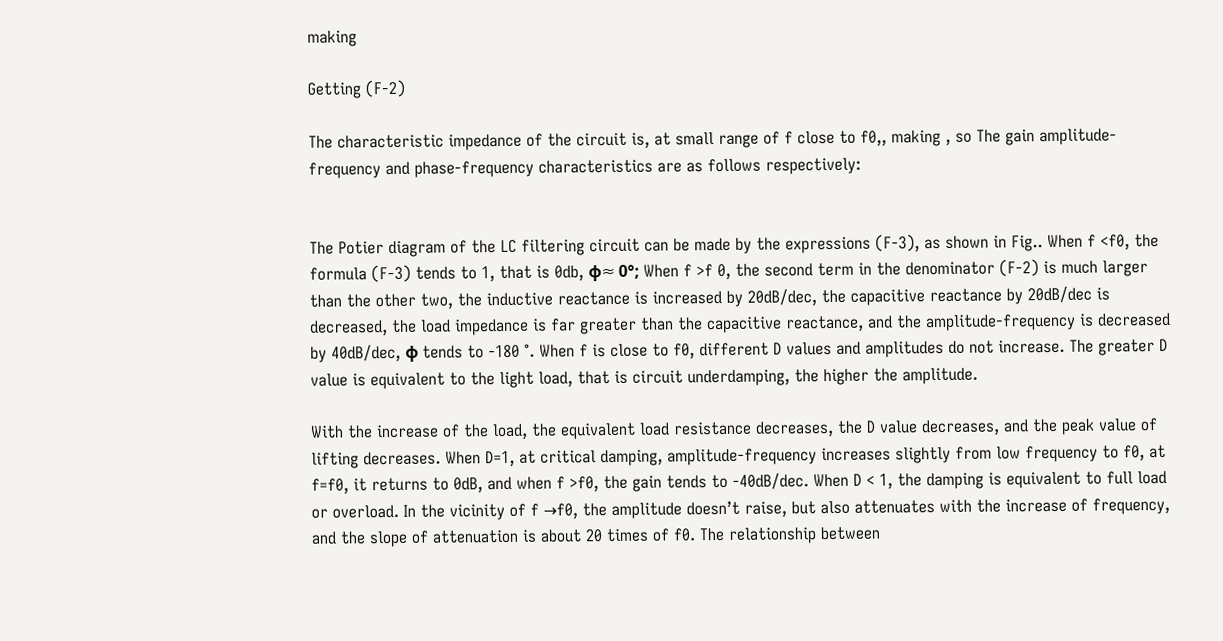making

Getting (F-2)

The characteristic impedance of the circuit is, at small range of f close to f0,, making , so The gain amplitude-frequency and phase-frequency characteristics are as follows respectively:


The Potier diagram of the LC filtering circuit can be made by the expressions (F-3), as shown in Fig.. When f <f0, the formula (F-3) tends to 1, that is 0db, φ≈ 0°; When f >f 0, the second term in the denominator (F-2) is much larger than the other two, the inductive reactance is increased by 20dB/dec, the capacitive reactance by 20dB/dec is decreased, the load impedance is far greater than the capacitive reactance, and the amplitude-frequency is decreased by 40dB/dec, φ tends to -180 °. When f is close to f0, different D values and amplitudes do not increase. The greater D value is equivalent to the light load, that is circuit underdamping, the higher the amplitude.

With the increase of the load, the equivalent load resistance decreases, the D value decreases, and the peak value of lifting decreases. When D=1, at critical damping, amplitude-frequency increases slightly from low frequency to f0, at f=f0, it returns to 0dB, and when f >f0, the gain tends to -40dB/dec. When D < 1, the damping is equivalent to full load or overload. In the vicinity of f →f0, the amplitude doesn’t raise, but also attenuates with the increase of frequency, and the slope of attenuation is about 20 times of f0. The relationship between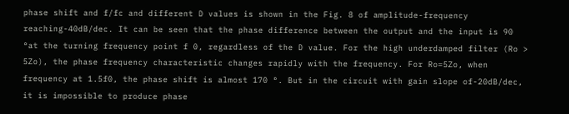phase shift and f/fc and different D values is shown in the Fig. 8 of amplitude-frequency reaching-40dB/dec. It can be seen that the phase difference between the output and the input is 90 °at the turning frequency point f 0, regardless of the D value. For the high underdamped filter (Ro > 5Zo), the phase frequency characteristic changes rapidly with the frequency. For Ro=5Zo, when frequency at 1.5f0, the phase shift is almost 170 °. But in the circuit with gain slope of-20dB/dec, it is impossible to produce phase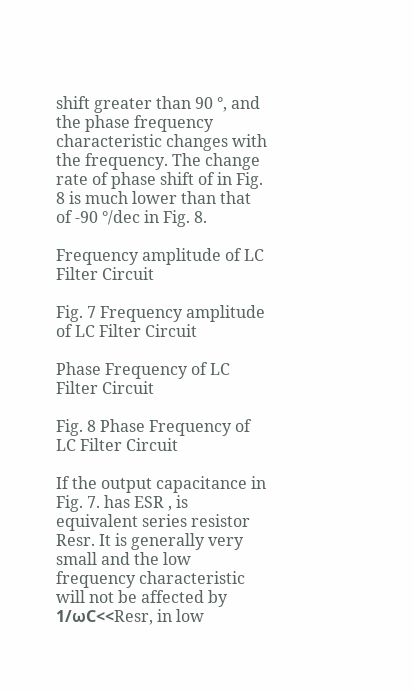shift greater than 90 °, and the phase frequency characteristic changes with the frequency. The change rate of phase shift of in Fig. 8 is much lower than that of -90 °/dec in Fig. 8.

Frequency amplitude of LC Filter Circuit

Fig. 7 Frequency amplitude of LC Filter Circuit

Phase Frequency of LC Filter Circuit

Fig. 8 Phase Frequency of LC Filter Circuit

If the output capacitance in Fig. 7. has ESR , is equivalent series resistor Resr. It is generally very small and the low frequency characteristic will not be affected by 1/ωC<<Resr, in low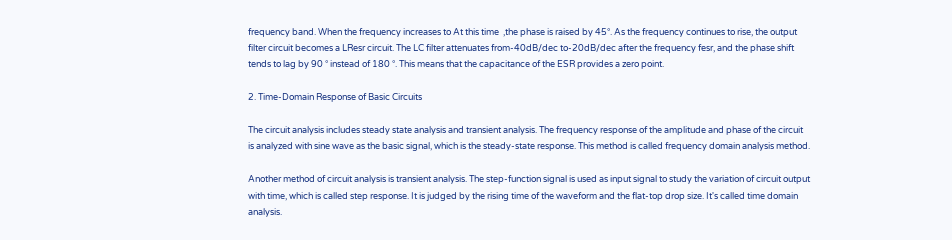frequency band. When the frequency increases to At this time  ,the phase is raised by 45°. As the frequency continues to rise, the output filter circuit becomes a LResr circuit. The LC filter attenuates from-40dB/dec to-20dB/dec after the frequency fesr, and the phase shift tends to lag by 90 ° instead of 180 °. This means that the capacitance of the ESR provides a zero point.

2. Time-Domain Response of Basic Circuits

The circuit analysis includes steady state analysis and transient analysis. The frequency response of the amplitude and phase of the circuit is analyzed with sine wave as the basic signal, which is the steady-state response. This method is called frequency domain analysis method.

Another method of circuit analysis is transient analysis. The step-function signal is used as input signal to study the variation of circuit output with time, which is called step response. It is judged by the rising time of the waveform and the flat-top drop size. It's called time domain analysis.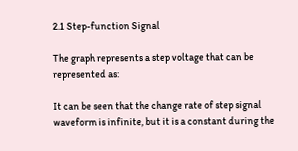2.1 Step-function Signal

The graph represents a step voltage that can be represented as:

It can be seen that the change rate of step signal waveform is infinite, but it is a constant during the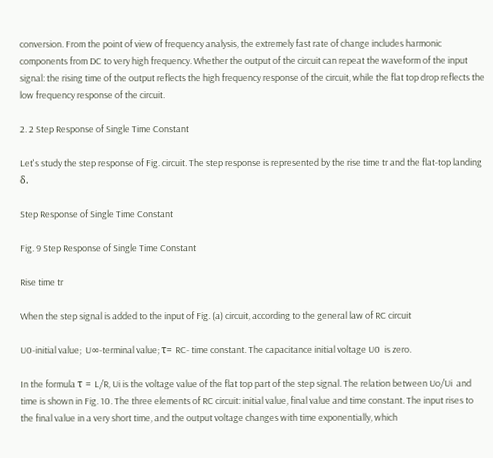conversion. From the point of view of frequency analysis, the extremely fast rate of change includes harmonic components from DC to very high frequency. Whether the output of the circuit can repeat the waveform of the input signal: the rising time of the output reflects the high frequency response of the circuit, while the flat top drop reflects the low frequency response of the circuit.

2. 2 Step Response of Single Time Constant

Let's study the step response of Fig. circuit. The step response is represented by the rise time tr and the flat-top landing δ.

Step Response of Single Time Constant

Fig. 9 Step Response of Single Time Constant

Rise time tr

When the step signal is added to the input of Fig. (a) circuit, according to the general law of RC circuit

U0-initial value;  U∞-terminal value; τ= RC- time constant. The capacitance initial voltage U0  is zero.

In the formula τ = L/R, Ui is the voltage value of the flat top part of the step signal. The relation between Uo/Ui  and time is shown in Fig. 10. The three elements of RC circuit: initial value, final value and time constant. The input rises to the final value in a very short time, and the output voltage changes with time exponentially, which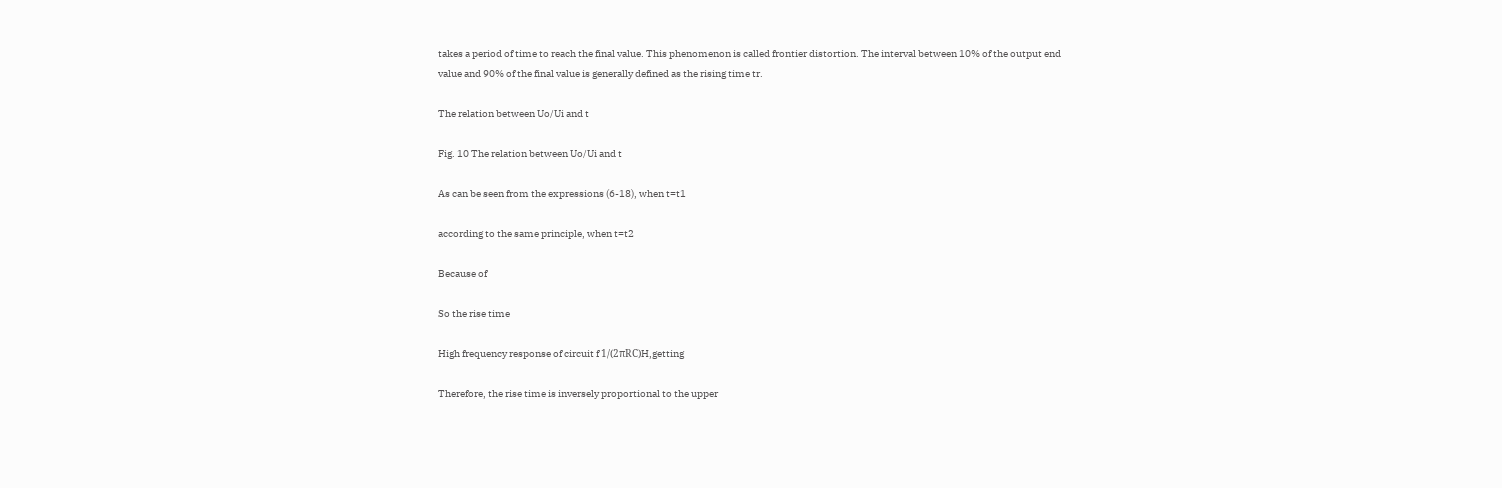takes a period of time to reach the final value. This phenomenon is called frontier distortion. The interval between 10% of the output end value and 90% of the final value is generally defined as the rising time tr.

The relation between Uo/Ui and t

Fig. 10 The relation between Uo/Ui and t

As can be seen from the expressions (6-18), when t=t1

according to the same principle, when t=t2

Because of

So the rise time

High frequency response of circuit f 1/(2πRC)H,getting

Therefore, the rise time is inversely proportional to the upper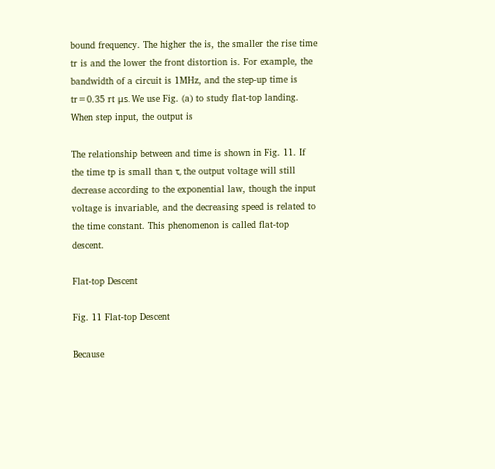bound frequency. The higher the is, the smaller the rise time tr is and the lower the front distortion is. For example, the bandwidth of a circuit is 1MHz, and the step-up time is tr=0.35 rt μs. We use Fig. (a) to study flat-top landing. When step input, the output is

The relationship between and time is shown in Fig. 11. If the time tp is small than τ, the output voltage will still decrease according to the exponential law, though the input voltage is invariable, and the decreasing speed is related to the time constant. This phenomenon is called flat-top descent.

Flat-top Descent

Fig. 11 Flat-top Descent

Because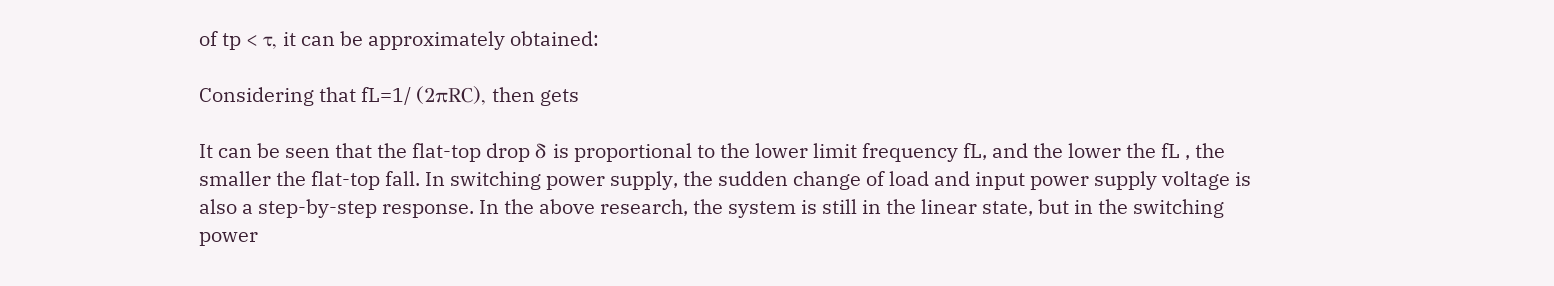of tp < τ, it can be approximately obtained:

Considering that fL=1/ (2πRC), then gets

It can be seen that the flat-top drop δ is proportional to the lower limit frequency fL, and the lower the fL , the smaller the flat-top fall. In switching power supply, the sudden change of load and input power supply voltage is also a step-by-step response. In the above research, the system is still in the linear state, but in the switching power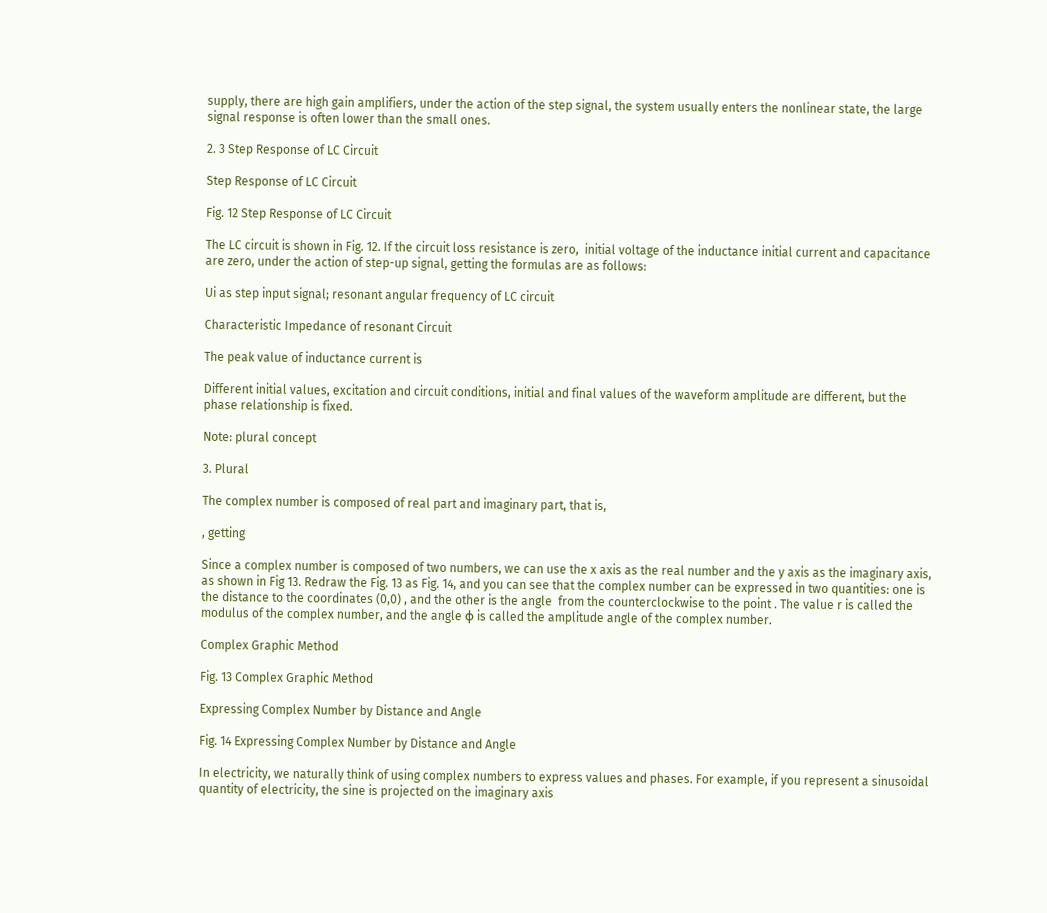supply, there are high gain amplifiers, under the action of the step signal, the system usually enters the nonlinear state, the large signal response is often lower than the small ones.

2. 3 Step Response of LC Circuit

Step Response of LC Circuit

Fig. 12 Step Response of LC Circuit

The LC circuit is shown in Fig. 12. If the circuit loss resistance is zero,  initial voltage of the inductance initial current and capacitance are zero, under the action of step-up signal, getting the formulas are as follows:

Ui as step input signal; resonant angular frequency of LC circuit

Characteristic Impedance of resonant Circuit

The peak value of inductance current is

Different initial values, excitation and circuit conditions, initial and final values of the waveform amplitude are different, but the phase relationship is fixed.

Note: plural concept

3. Plural

The complex number is composed of real part and imaginary part, that is,

, getting

Since a complex number is composed of two numbers, we can use the x axis as the real number and the y axis as the imaginary axis, as shown in Fig 13. Redraw the Fig. 13 as Fig. 14, and you can see that the complex number can be expressed in two quantities: one is the distance to the coordinates (0,0) , and the other is the angle  from the counterclockwise to the point . The value r is called the modulus of the complex number, and the angle φ is called the amplitude angle of the complex number.

Complex Graphic Method

Fig. 13 Complex Graphic Method

Expressing Complex Number by Distance and Angle

Fig. 14 Expressing Complex Number by Distance and Angle

In electricity, we naturally think of using complex numbers to express values and phases. For example, if you represent a sinusoidal quantity of electricity, the sine is projected on the imaginary axis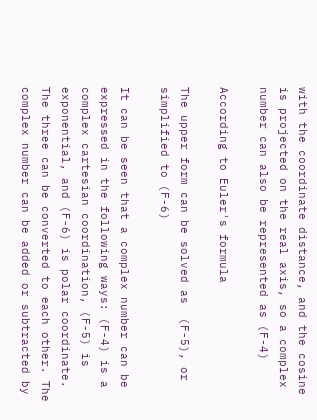with the coordinate distance, and the cosine is projected on the real axis, so a complex number can also be represented as (F-4)

According to Euler's formula

The upper form can be solved as  (F-5), or simplified to (F-6)

It can be seen that a complex number can be expressed in the following ways: (F-4) is a complex cartesian coordination, (F-5) is exponential, and (F-6) is polar coordinate. The three can be converted to each other. The complex number can be added or subtracted by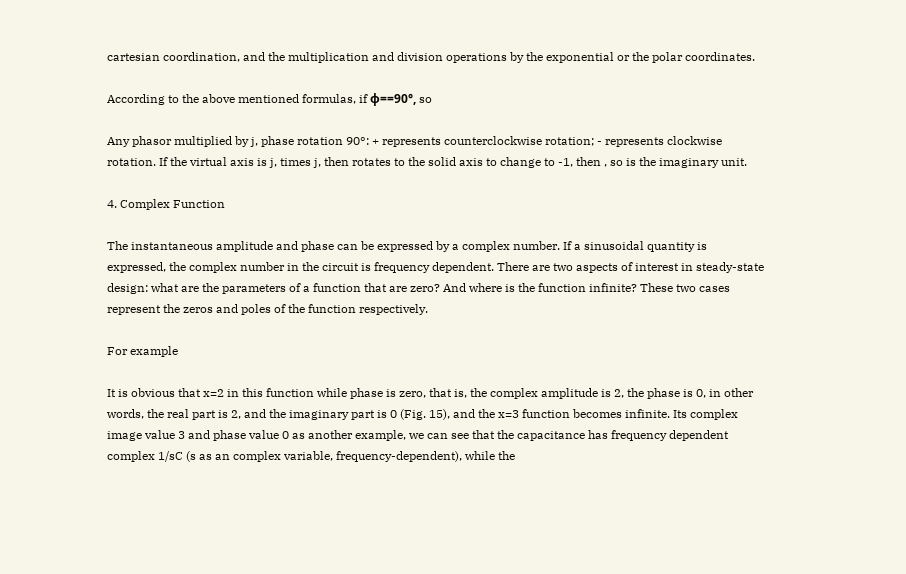cartesian coordination, and the multiplication and division operations by the exponential or the polar coordinates.

According to the above mentioned formulas, if φ==90°, so

Any phasor multiplied by j, phase rotation 90°: + represents counterclockwise rotation; - represents clockwise rotation. If the virtual axis is j, times j, then rotates to the solid axis to change to -1, then , so is the imaginary unit.

4. Complex Function

The instantaneous amplitude and phase can be expressed by a complex number. If a sinusoidal quantity is expressed, the complex number in the circuit is frequency dependent. There are two aspects of interest in steady-state design: what are the parameters of a function that are zero? And where is the function infinite? These two cases represent the zeros and poles of the function respectively.

For example

It is obvious that x=2 in this function while phase is zero, that is, the complex amplitude is 2, the phase is 0, in other words, the real part is 2, and the imaginary part is 0 (Fig. 15), and the x=3 function becomes infinite. Its complex image value 3 and phase value 0 as another example, we can see that the capacitance has frequency dependent complex 1/sC (s as an complex variable, frequency-dependent), while the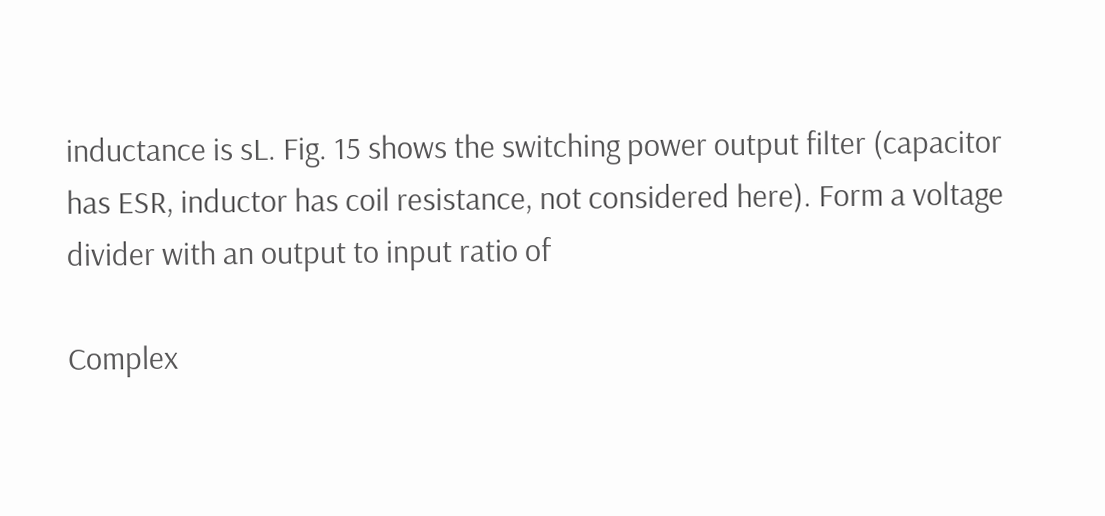inductance is sL. Fig. 15 shows the switching power output filter (capacitor has ESR, inductor has coil resistance, not considered here). Form a voltage divider with an output to input ratio of

Complex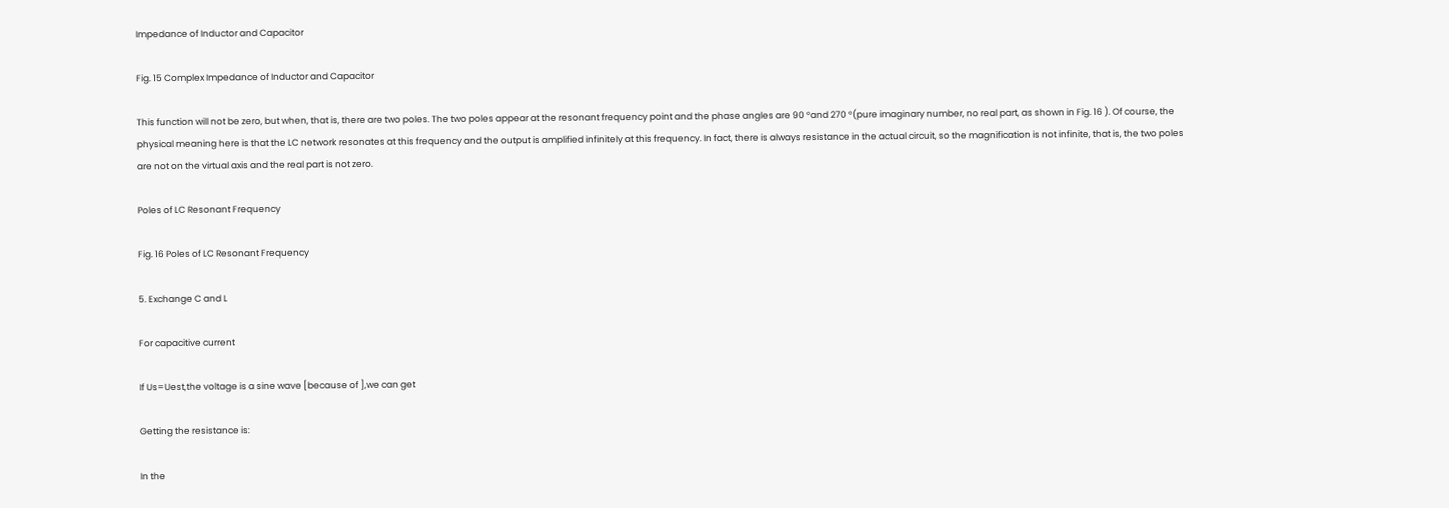Impedance of Inductor and Capacitor

Fig. 15 Complex Impedance of Inductor and Capacitor

This function will not be zero, but when, that is, there are two poles. The two poles appear at the resonant frequency point and the phase angles are 90 °and 270 °(pure imaginary number, no real part, as shown in Fig. 16 ). Of course, the physical meaning here is that the LC network resonates at this frequency and the output is amplified infinitely at this frequency. In fact, there is always resistance in the actual circuit, so the magnification is not infinite, that is, the two poles are not on the virtual axis and the real part is not zero.

Poles of LC Resonant Frequency

Fig. 16 Poles of LC Resonant Frequency

5. Exchange C and L

For capacitive current

If Us=Uest,the voltage is a sine wave [because of ],we can get

Getting the resistance is:

In the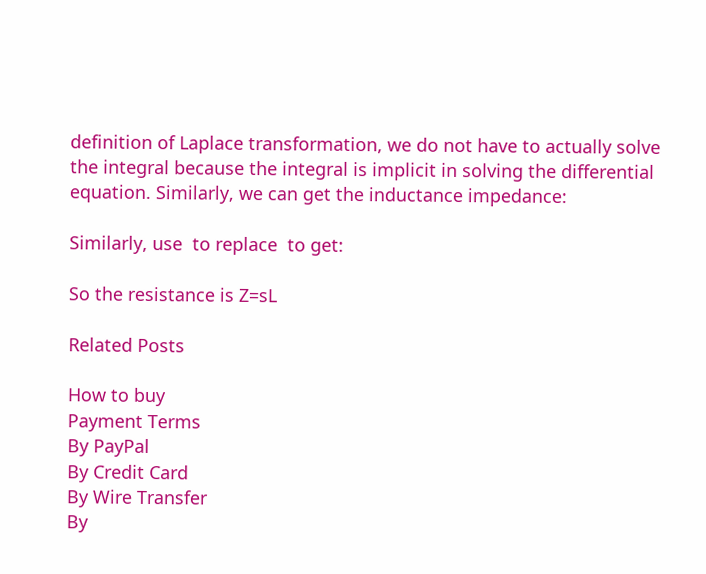definition of Laplace transformation, we do not have to actually solve the integral because the integral is implicit in solving the differential equation. Similarly, we can get the inductance impedance:

Similarly, use  to replace  to get:

So the resistance is Z=sL

Related Posts

How to buy
Payment Terms
By PayPal
By Credit Card
By Wire Transfer
By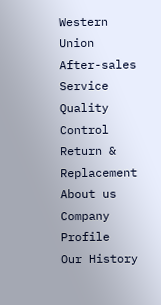Western Union
After-sales Service
Quality Control
Return & Replacement
About us
Company Profile
Our History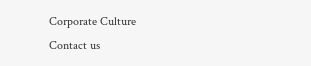Corporate Culture
Contact us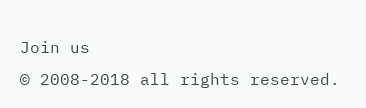Join us
© 2008-2018 all rights reserved.